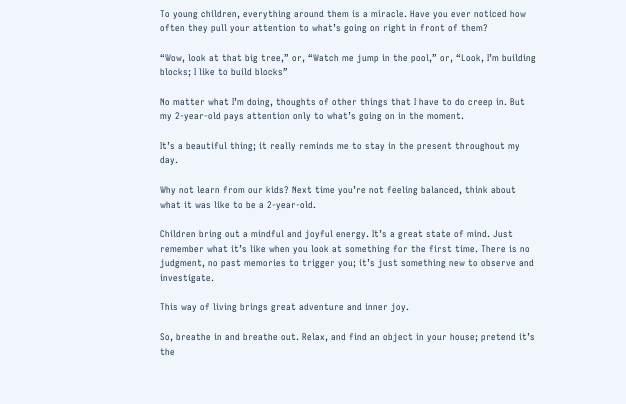To young children, everything around them is a miracle. Have you ever noticed how often they pull your attention to what’s going on right in front of them?

“Wow, look at that big tree,” or, “Watch me jump in the pool,” or, “Look, I’m building blocks; I like to build blocks”

No matter what I’m doing, thoughts of other things that I have to do creep in. But my 2-year-old pays attention only to what’s going on in the moment.

It’s a beautiful thing; it really reminds me to stay in the present throughout my day.

Why not learn from our kids? Next time you’re not feeling balanced, think about what it was like to be a 2-year-old.

Children bring out a mindful and joyful energy. It’s a great state of mind. Just remember what it’s like when you look at something for the first time. There is no judgment, no past memories to trigger you; it’s just something new to observe and investigate.

This way of living brings great adventure and inner joy.

So, breathe in and breathe out. Relax, and find an object in your house; pretend it’s the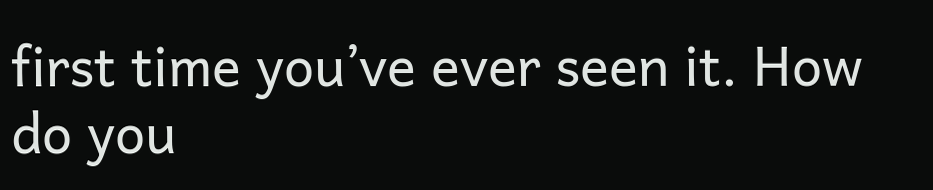first time you’ve ever seen it. How do you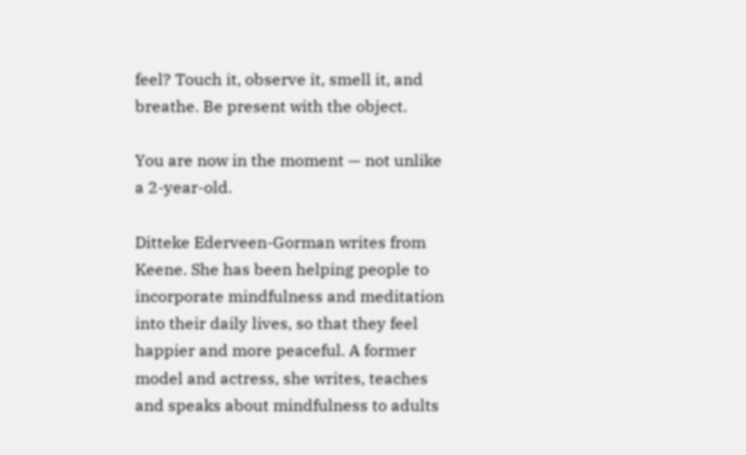feel? Touch it, observe it, smell it, and breathe. Be present with the object.

You are now in the moment — not unlike a 2-year-old.

Ditteke Ederveen-Gorman writes from Keene. She has been helping people to incorporate mindfulness and meditation into their daily lives, so that they feel happier and more peaceful. A former model and actress, she writes, teaches and speaks about mindfulness to adults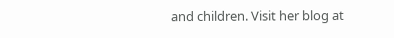and children. Visit her blog at